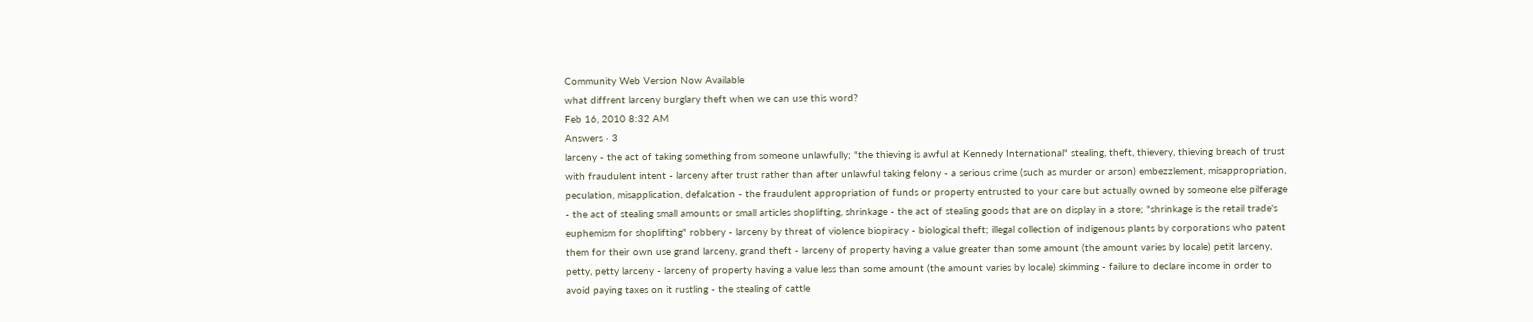Community Web Version Now Available
what diffrent larceny burglary theft when we can use this word?
Feb 16, 2010 8:32 AM
Answers · 3
larceny - the act of taking something from someone unlawfully; "the thieving is awful at Kennedy International" stealing, theft, thievery, thieving breach of trust with fraudulent intent - larceny after trust rather than after unlawful taking felony - a serious crime (such as murder or arson) embezzlement, misappropriation, peculation, misapplication, defalcation - the fraudulent appropriation of funds or property entrusted to your care but actually owned by someone else pilferage - the act of stealing small amounts or small articles shoplifting, shrinkage - the act of stealing goods that are on display in a store; "shrinkage is the retail trade's euphemism for shoplifting" robbery - larceny by threat of violence biopiracy - biological theft; illegal collection of indigenous plants by corporations who patent them for their own use grand larceny, grand theft - larceny of property having a value greater than some amount (the amount varies by locale) petit larceny, petty, petty larceny - larceny of property having a value less than some amount (the amount varies by locale) skimming - failure to declare income in order to avoid paying taxes on it rustling - the stealing of cattle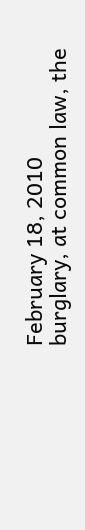February 18, 2010
burglary, at common law, the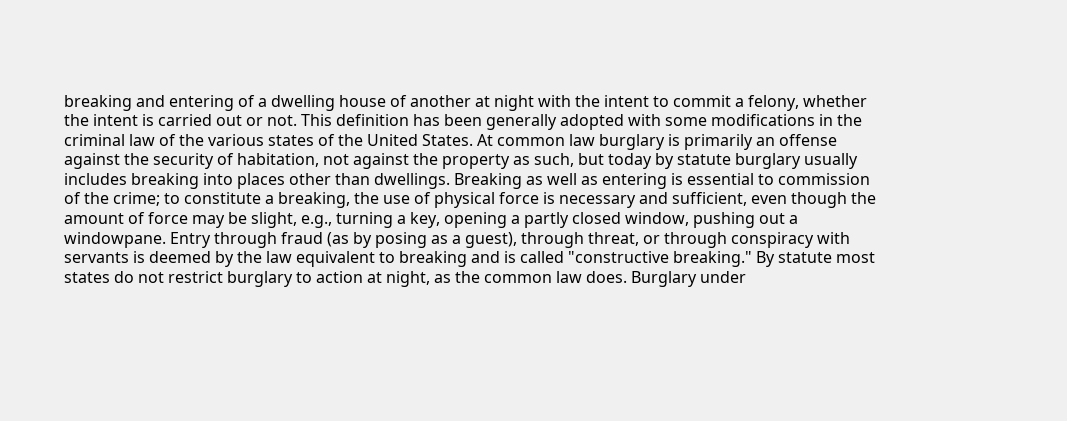breaking and entering of a dwelling house of another at night with the intent to commit a felony, whether the intent is carried out or not. This definition has been generally adopted with some modifications in the criminal law of the various states of the United States. At common law burglary is primarily an offense against the security of habitation, not against the property as such, but today by statute burglary usually includes breaking into places other than dwellings. Breaking as well as entering is essential to commission of the crime; to constitute a breaking, the use of physical force is necessary and sufficient, even though the amount of force may be slight, e.g., turning a key, opening a partly closed window, pushing out a windowpane. Entry through fraud (as by posing as a guest), through threat, or through conspiracy with servants is deemed by the law equivalent to breaking and is called "constructive breaking." By statute most states do not restrict burglary to action at night, as the common law does. Burglary under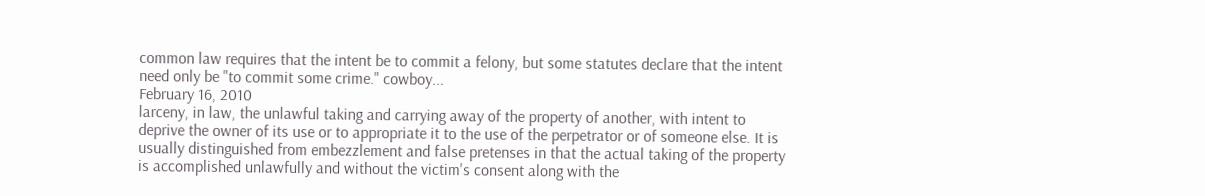common law requires that the intent be to commit a felony, but some statutes declare that the intent need only be "to commit some crime." cowboy...
February 16, 2010
larceny, in law, the unlawful taking and carrying away of the property of another, with intent to deprive the owner of its use or to appropriate it to the use of the perpetrator or of someone else. It is usually distinguished from embezzlement and false pretenses in that the actual taking of the property is accomplished unlawfully and without the victim's consent along with the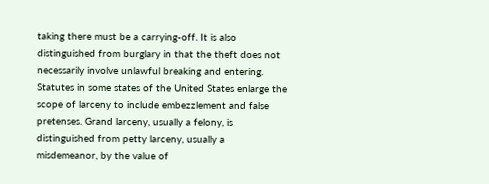taking there must be a carrying-off. It is also distinguished from burglary in that the theft does not necessarily involve unlawful breaking and entering. Statutes in some states of the United States enlarge the scope of larceny to include embezzlement and false pretenses. Grand larceny, usually a felony, is distinguished from petty larceny, usually a misdemeanor, by the value of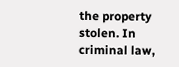the property stolen. In criminal law,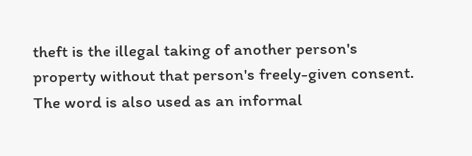theft is the illegal taking of another person's property without that person's freely-given consent. The word is also used as an informal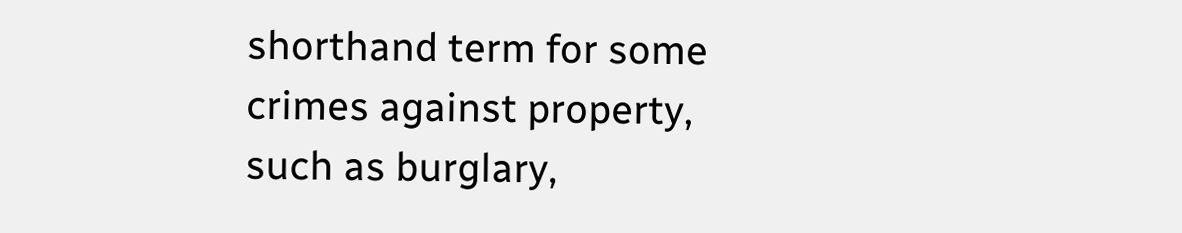shorthand term for some crimes against property, such as burglary,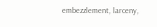embezzlement, larceny,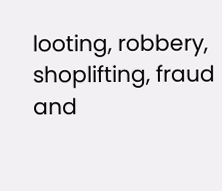looting, robbery, shoplifting, fraud and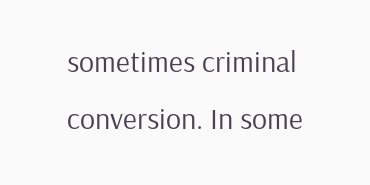sometimes criminal conversion. In some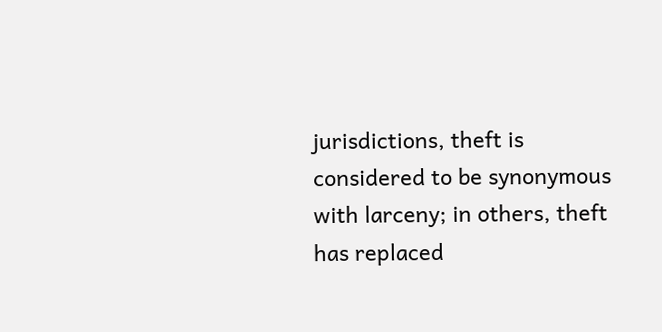jurisdictions, theft is considered to be synonymous with larceny; in others, theft has replaced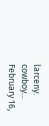larceny. cowboy...
February 16,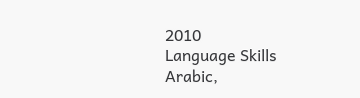2010
Language Skills
Arabic,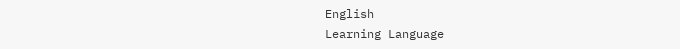English
Learning Language